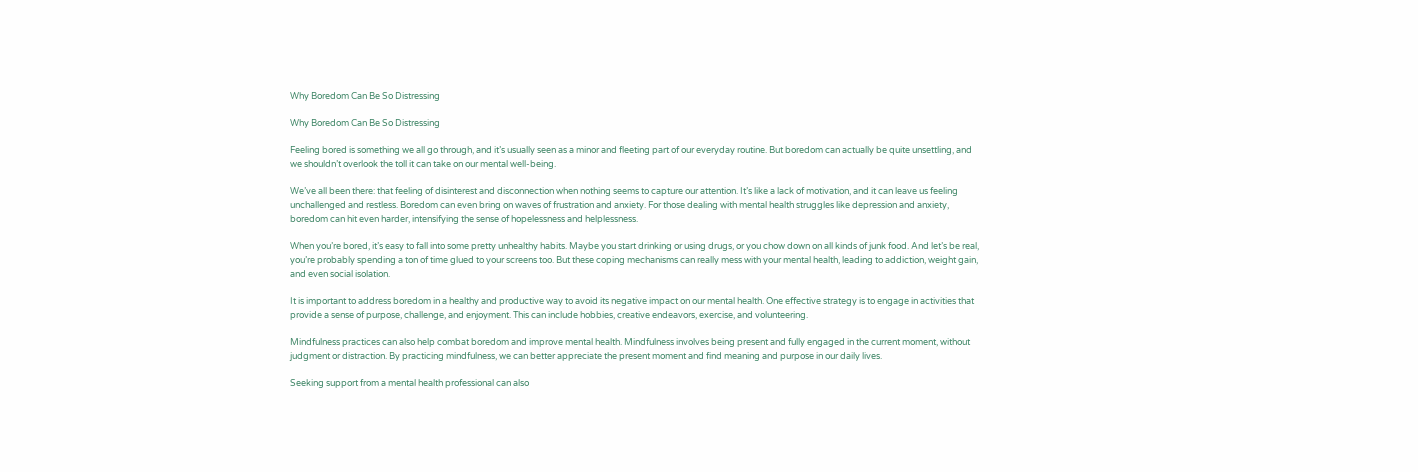Why Boredom Can Be So Distressing

Why Boredom Can Be So Distressing

Feeling bored is something we all go through, and it’s usually seen as a minor and fleeting part of our everyday routine. But boredom can actually be quite unsettling, and we shouldn’t overlook the toll it can take on our mental well-being.

We’ve all been there: that feeling of disinterest and disconnection when nothing seems to capture our attention. It’s like a lack of motivation, and it can leave us feeling unchallenged and restless. Boredom can even bring on waves of frustration and anxiety. For those dealing with mental health struggles like depression and anxiety, boredom can hit even harder, intensifying the sense of hopelessness and helplessness.

When you’re bored, it’s easy to fall into some pretty unhealthy habits. Maybe you start drinking or using drugs, or you chow down on all kinds of junk food. And let’s be real, you’re probably spending a ton of time glued to your screens too. But these coping mechanisms can really mess with your mental health, leading to addiction, weight gain, and even social isolation.

It is important to address boredom in a healthy and productive way to avoid its negative impact on our mental health. One effective strategy is to engage in activities that provide a sense of purpose, challenge, and enjoyment. This can include hobbies, creative endeavors, exercise, and volunteering.

Mindfulness practices can also help combat boredom and improve mental health. Mindfulness involves being present and fully engaged in the current moment, without judgment or distraction. By practicing mindfulness, we can better appreciate the present moment and find meaning and purpose in our daily lives.

Seeking support from a mental health professional can also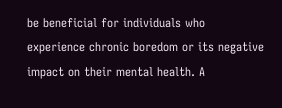be beneficial for individuals who experience chronic boredom or its negative impact on their mental health. A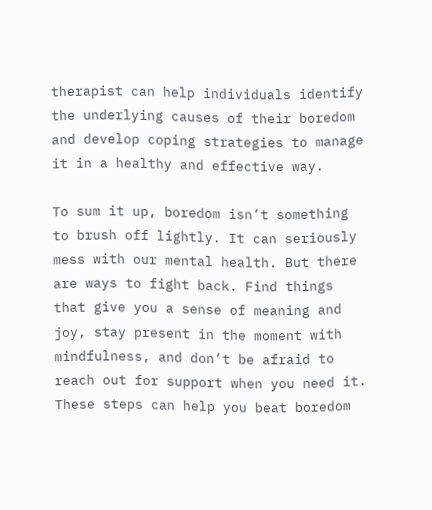therapist can help individuals identify the underlying causes of their boredom and develop coping strategies to manage it in a healthy and effective way.

To sum it up, boredom isn’t something to brush off lightly. It can seriously mess with our mental health. But there are ways to fight back. Find things that give you a sense of meaning and joy, stay present in the moment with mindfulness, and don’t be afraid to reach out for support when you need it. These steps can help you beat boredom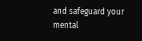and safeguard your mental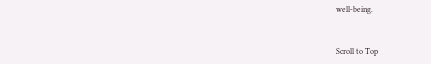well-being.


Scroll to Top